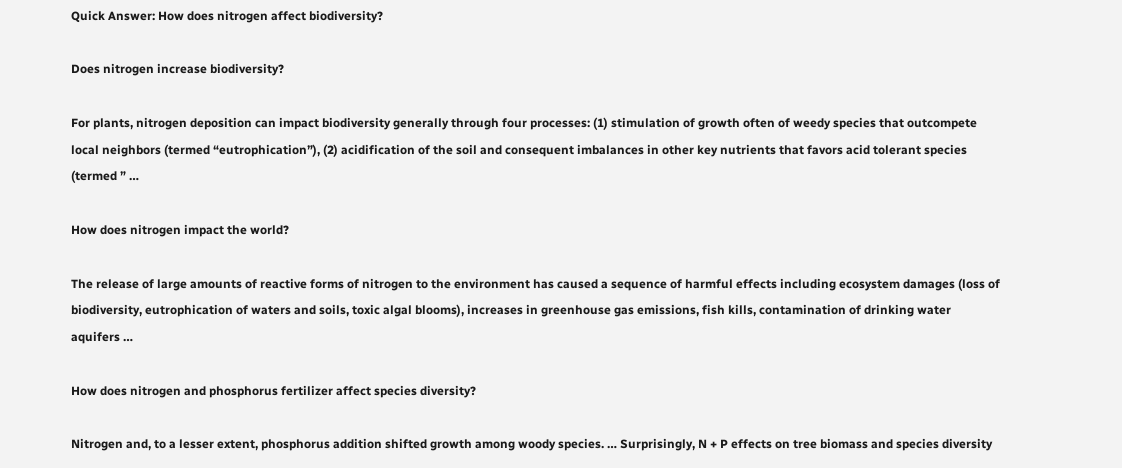Quick Answer: How does nitrogen affect biodiversity?

Does nitrogen increase biodiversity?

For plants, nitrogen deposition can impact biodiversity generally through four processes: (1) stimulation of growth often of weedy species that outcompete local neighbors (termed “eutrophication”), (2) acidification of the soil and consequent imbalances in other key nutrients that favors acid tolerant species (termed ” …

How does nitrogen impact the world?

The release of large amounts of reactive forms of nitrogen to the environment has caused a sequence of harmful effects including ecosystem damages (loss of biodiversity, eutrophication of waters and soils, toxic algal blooms), increases in greenhouse gas emissions, fish kills, contamination of drinking water aquifers …

How does nitrogen and phosphorus fertilizer affect species diversity?

Nitrogen and, to a lesser extent, phosphorus addition shifted growth among woody species. … Surprisingly, N + P effects on tree biomass and species diversity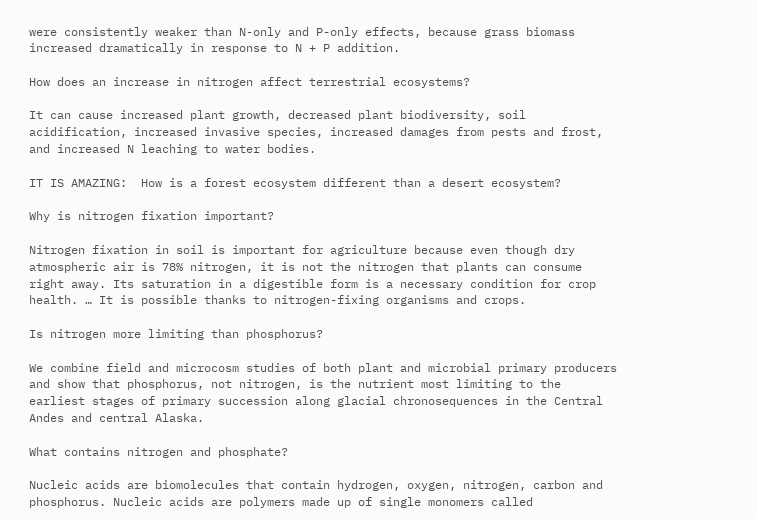were consistently weaker than N-only and P-only effects, because grass biomass increased dramatically in response to N + P addition.

How does an increase in nitrogen affect terrestrial ecosystems?

It can cause increased plant growth, decreased plant biodiversity, soil acidification, increased invasive species, increased damages from pests and frost, and increased N leaching to water bodies.

IT IS AMAZING:  How is a forest ecosystem different than a desert ecosystem?

Why is nitrogen fixation important?

Nitrogen fixation in soil is important for agriculture because even though dry atmospheric air is 78% nitrogen, it is not the nitrogen that plants can consume right away. Its saturation in a digestible form is a necessary condition for crop health. … It is possible thanks to nitrogen-fixing organisms and crops.

Is nitrogen more limiting than phosphorus?

We combine field and microcosm studies of both plant and microbial primary producers and show that phosphorus, not nitrogen, is the nutrient most limiting to the earliest stages of primary succession along glacial chronosequences in the Central Andes and central Alaska.

What contains nitrogen and phosphate?

Nucleic acids are biomolecules that contain hydrogen, oxygen, nitrogen, carbon and phosphorus. Nucleic acids are polymers made up of single monomers called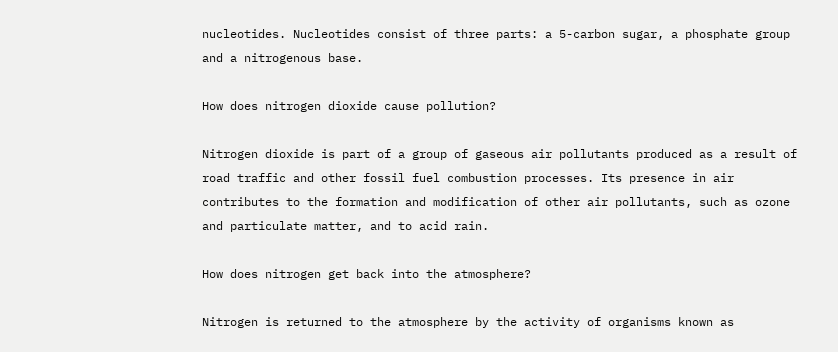nucleotides. Nucleotides consist of three parts: a 5-carbon sugar, a phosphate group and a nitrogenous base.

How does nitrogen dioxide cause pollution?

Nitrogen dioxide is part of a group of gaseous air pollutants produced as a result of road traffic and other fossil fuel combustion processes. Its presence in air contributes to the formation and modification of other air pollutants, such as ozone and particulate matter, and to acid rain.

How does nitrogen get back into the atmosphere?

Nitrogen is returned to the atmosphere by the activity of organisms known as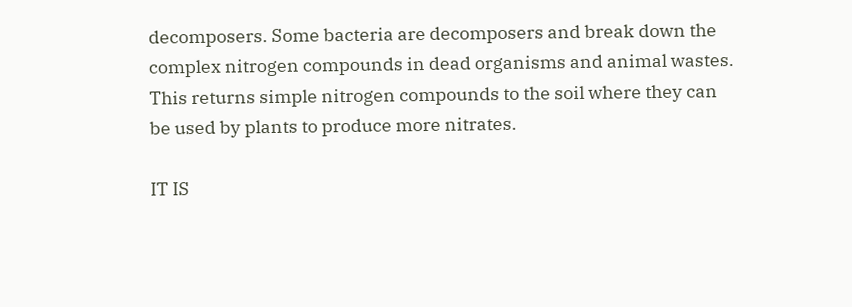decomposers. Some bacteria are decomposers and break down the complex nitrogen compounds in dead organisms and animal wastes. This returns simple nitrogen compounds to the soil where they can be used by plants to produce more nitrates.

IT IS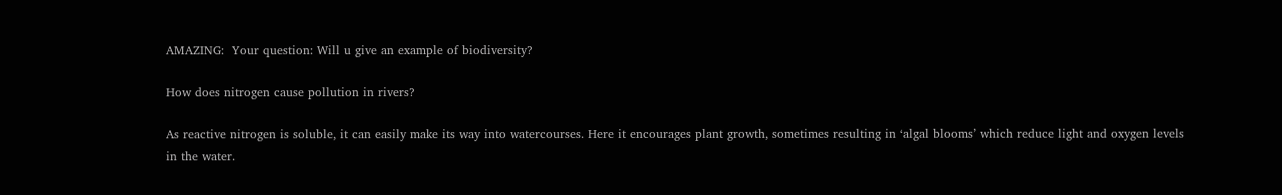AMAZING:  Your question: Will u give an example of biodiversity?

How does nitrogen cause pollution in rivers?

As reactive nitrogen is soluble, it can easily make its way into watercourses. Here it encourages plant growth, sometimes resulting in ‘algal blooms’ which reduce light and oxygen levels in the water.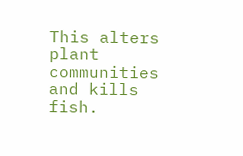This alters plant communities and kills fish.